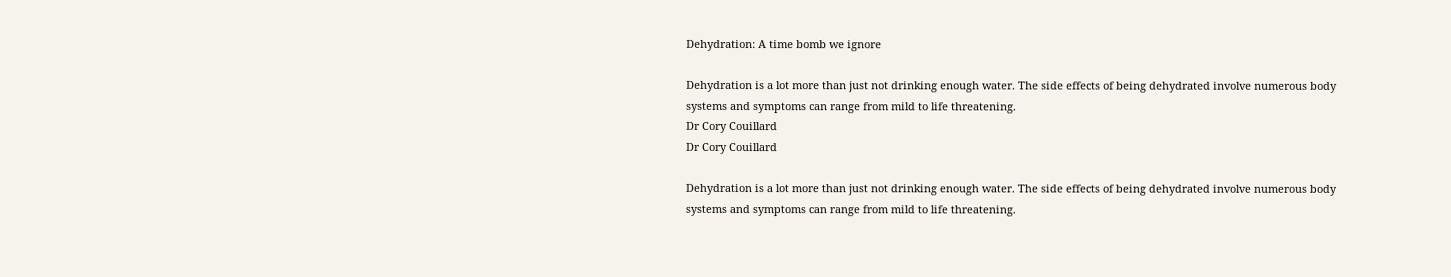Dehydration: A time bomb we ignore

Dehydration is a lot more than just not drinking enough water. The side effects of being dehydrated involve numerous body systems and symptoms can range from mild to life threatening.
Dr Cory Couillard
Dr Cory Couillard

Dehydration is a lot more than just not drinking enough water. The side effects of being dehydrated involve numerous body systems and symptoms can range from mild to life threatening.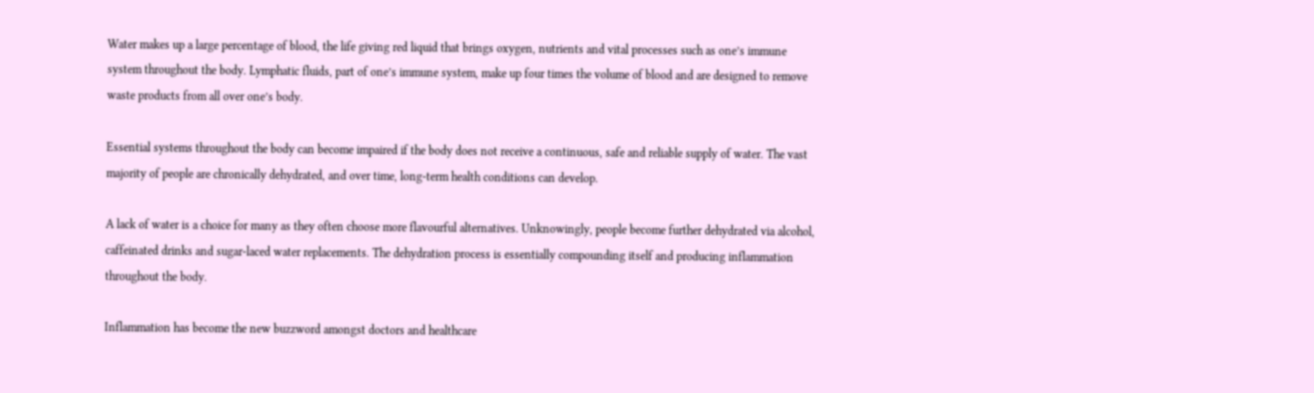Water makes up a large percentage of blood, the life giving red liquid that brings oxygen, nutrients and vital processes such as one’s immune system throughout the body. Lymphatic fluids, part of one’s immune system, make up four times the volume of blood and are designed to remove waste products from all over one’s body.

Essential systems throughout the body can become impaired if the body does not receive a continuous, safe and reliable supply of water. The vast majority of people are chronically dehydrated, and over time, long-term health conditions can develop.

A lack of water is a choice for many as they often choose more flavourful alternatives. Unknowingly, people become further dehydrated via alcohol, caffeinated drinks and sugar-laced water replacements. The dehydration process is essentially compounding itself and producing inflammation throughout the body.

Inflammation has become the new buzzword amongst doctors and healthcare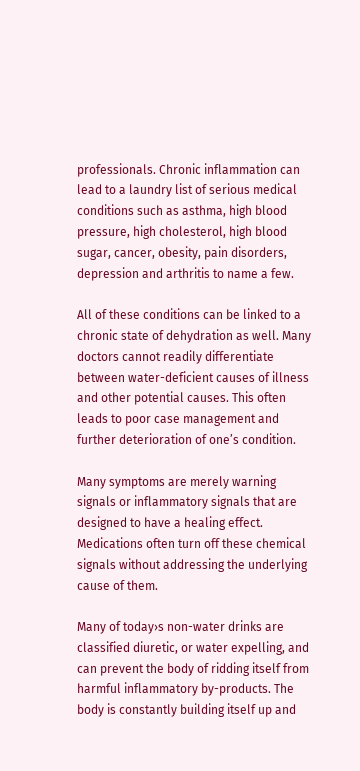professionals. Chronic inflammation can lead to a laundry list of serious medical conditions such as asthma, high blood pressure, high cholesterol, high blood sugar, cancer, obesity, pain disorders, depression and arthritis to name a few.

All of these conditions can be linked to a chronic state of dehydration as well. Many doctors cannot readily differentiate between water-deficient causes of illness and other potential causes. This often leads to poor case management and further deterioration of one’s condition.

Many symptoms are merely warning signals or inflammatory signals that are designed to have a healing effect. Medications often turn off these chemical signals without addressing the underlying cause of them.

Many of today›s non-water drinks are classified diuretic, or water expelling, and can prevent the body of ridding itself from harmful inflammatory by-products. The body is constantly building itself up and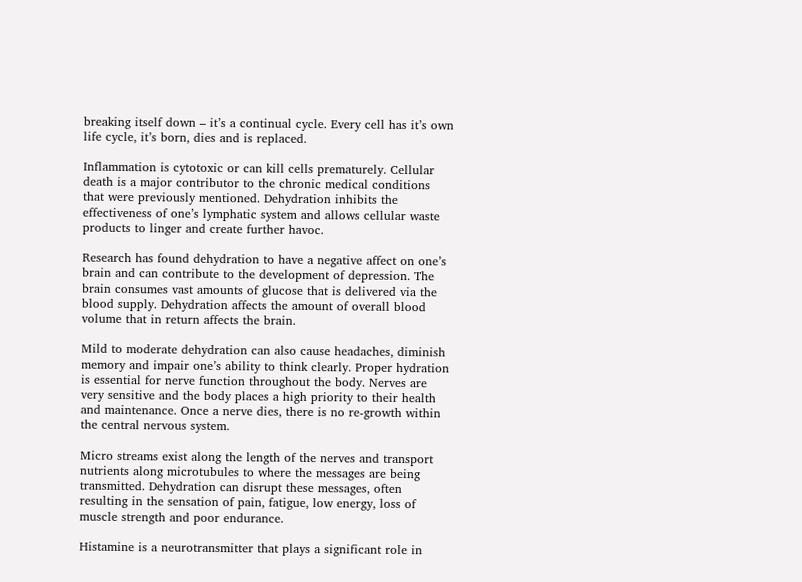breaking itself down – it’s a continual cycle. Every cell has it’s own life cycle, it’s born, dies and is replaced.

Inflammation is cytotoxic or can kill cells prematurely. Cellular death is a major contributor to the chronic medical conditions that were previously mentioned. Dehydration inhibits the effectiveness of one’s lymphatic system and allows cellular waste products to linger and create further havoc.

Research has found dehydration to have a negative affect on one’s brain and can contribute to the development of depression. The brain consumes vast amounts of glucose that is delivered via the blood supply. Dehydration affects the amount of overall blood volume that in return affects the brain.

Mild to moderate dehydration can also cause headaches, diminish memory and impair one’s ability to think clearly. Proper hydration is essential for nerve function throughout the body. Nerves are very sensitive and the body places a high priority to their health and maintenance. Once a nerve dies, there is no re-growth within the central nervous system.

Micro streams exist along the length of the nerves and transport nutrients along microtubules to where the messages are being transmitted. Dehydration can disrupt these messages, often resulting in the sensation of pain, fatigue, low energy, loss of muscle strength and poor endurance.

Histamine is a neurotransmitter that plays a significant role in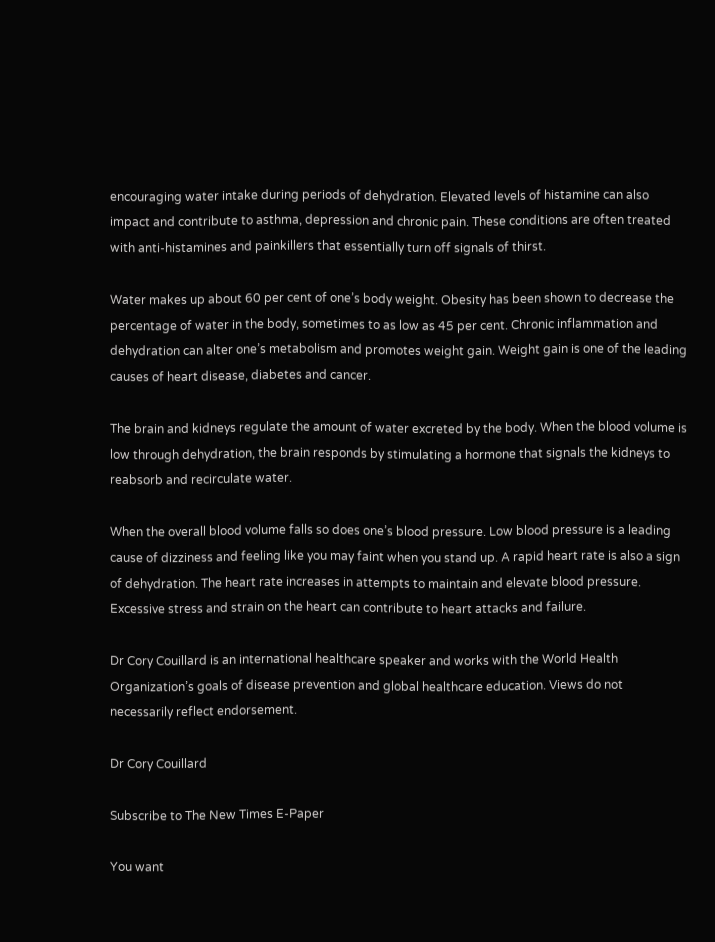encouraging water intake during periods of dehydration. Elevated levels of histamine can also impact and contribute to asthma, depression and chronic pain. These conditions are often treated with anti-histamines and painkillers that essentially turn off signals of thirst.

Water makes up about 60 per cent of one’s body weight. Obesity has been shown to decrease the percentage of water in the body, sometimes to as low as 45 per cent. Chronic inflammation and dehydration can alter one’s metabolism and promotes weight gain. Weight gain is one of the leading causes of heart disease, diabetes and cancer.

The brain and kidneys regulate the amount of water excreted by the body. When the blood volume is low through dehydration, the brain responds by stimulating a hormone that signals the kidneys to reabsorb and recirculate water.

When the overall blood volume falls so does one’s blood pressure. Low blood pressure is a leading cause of dizziness and feeling like you may faint when you stand up. A rapid heart rate is also a sign of dehydration. The heart rate increases in attempts to maintain and elevate blood pressure. Excessive stress and strain on the heart can contribute to heart attacks and failure.

Dr Cory Couillard is an international healthcare speaker and works with the World Health Organization’s goals of disease prevention and global healthcare education. Views do not necessarily reflect endorsement.

Dr Cory Couillard

Subscribe to The New Times E-Paper

You want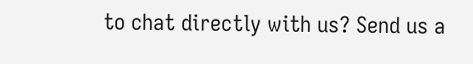to chat directly with us? Send us a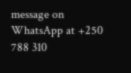message on WhatsApp at +250 788 310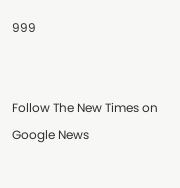999


Follow The New Times on Google News